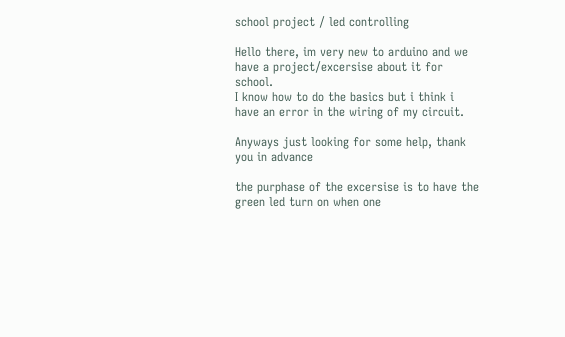school project / led controlling

Hello there, im very new to arduino and we have a project/excersise about it for school.
I know how to do the basics but i think i have an error in the wiring of my circuit.

Anyways just looking for some help, thank you in advance

the purphase of the excersise is to have the green led turn on when one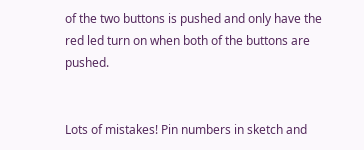of the two buttons is pushed and only have the red led turn on when both of the buttons are pushed.


Lots of mistakes! Pin numbers in sketch and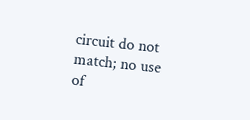circuit do not match; no use of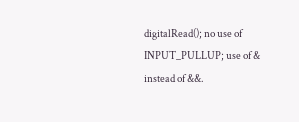digitalRead(); no use of INPUT_PULLUP; use of & instead of &&.